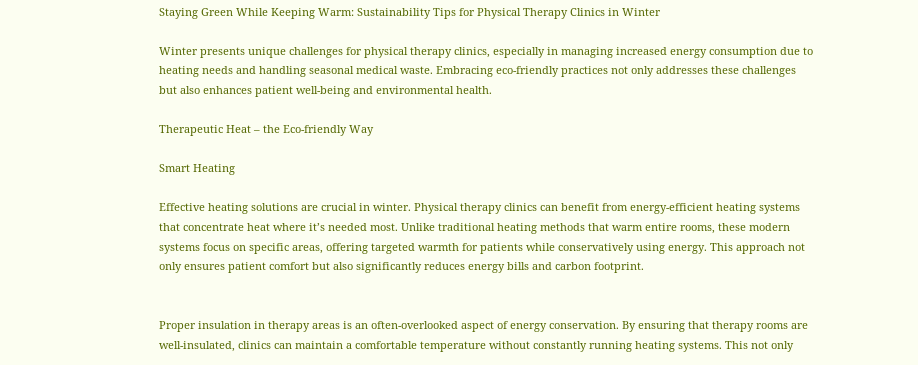Staying Green While Keeping Warm: Sustainability Tips for Physical Therapy Clinics in Winter

Winter presents unique challenges for physical therapy clinics, especially in managing increased energy consumption due to heating needs and handling seasonal medical waste. Embracing eco-friendly practices not only addresses these challenges but also enhances patient well-being and environmental health.

Therapeutic Heat – the Eco-friendly Way

Smart Heating

Effective heating solutions are crucial in winter. Physical therapy clinics can benefit from energy-efficient heating systems that concentrate heat where it’s needed most. Unlike traditional heating methods that warm entire rooms, these modern systems focus on specific areas, offering targeted warmth for patients while conservatively using energy. This approach not only ensures patient comfort but also significantly reduces energy bills and carbon footprint.


Proper insulation in therapy areas is an often-overlooked aspect of energy conservation. By ensuring that therapy rooms are well-insulated, clinics can maintain a comfortable temperature without constantly running heating systems. This not only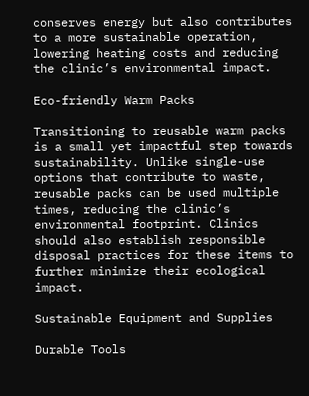conserves energy but also contributes to a more sustainable operation, lowering heating costs and reducing the clinic’s environmental impact.

Eco-friendly Warm Packs

Transitioning to reusable warm packs is a small yet impactful step towards sustainability. Unlike single-use options that contribute to waste, reusable packs can be used multiple times, reducing the clinic’s environmental footprint. Clinics should also establish responsible disposal practices for these items to further minimize their ecological impact.

Sustainable Equipment and Supplies

Durable Tools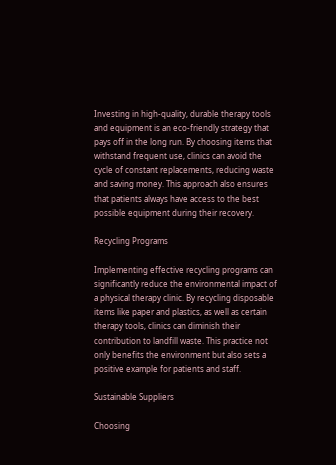Investing in high-quality, durable therapy tools and equipment is an eco-friendly strategy that pays off in the long run. By choosing items that withstand frequent use, clinics can avoid the cycle of constant replacements, reducing waste and saving money. This approach also ensures that patients always have access to the best possible equipment during their recovery.

Recycling Programs

Implementing effective recycling programs can significantly reduce the environmental impact of a physical therapy clinic. By recycling disposable items like paper and plastics, as well as certain therapy tools, clinics can diminish their contribution to landfill waste. This practice not only benefits the environment but also sets a positive example for patients and staff.

Sustainable Suppliers

Choosing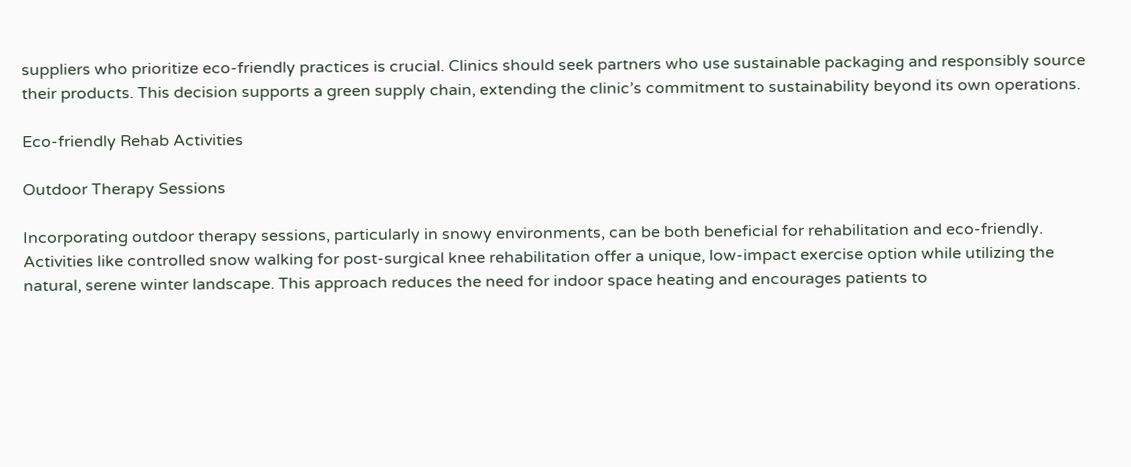suppliers who prioritize eco-friendly practices is crucial. Clinics should seek partners who use sustainable packaging and responsibly source their products. This decision supports a green supply chain, extending the clinic’s commitment to sustainability beyond its own operations.

Eco-friendly Rehab Activities

Outdoor Therapy Sessions

Incorporating outdoor therapy sessions, particularly in snowy environments, can be both beneficial for rehabilitation and eco-friendly. Activities like controlled snow walking for post-surgical knee rehabilitation offer a unique, low-impact exercise option while utilizing the natural, serene winter landscape. This approach reduces the need for indoor space heating and encourages patients to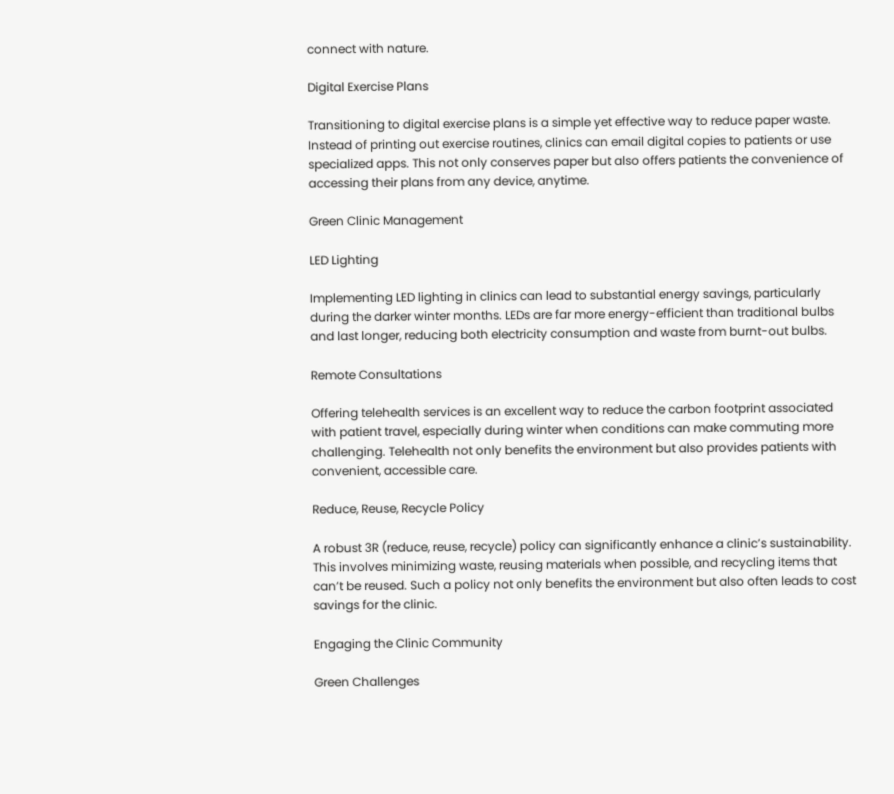connect with nature.

Digital Exercise Plans

Transitioning to digital exercise plans is a simple yet effective way to reduce paper waste. Instead of printing out exercise routines, clinics can email digital copies to patients or use specialized apps. This not only conserves paper but also offers patients the convenience of accessing their plans from any device, anytime.

Green Clinic Management

LED Lighting

Implementing LED lighting in clinics can lead to substantial energy savings, particularly during the darker winter months. LEDs are far more energy-efficient than traditional bulbs and last longer, reducing both electricity consumption and waste from burnt-out bulbs.

Remote Consultations

Offering telehealth services is an excellent way to reduce the carbon footprint associated with patient travel, especially during winter when conditions can make commuting more challenging. Telehealth not only benefits the environment but also provides patients with convenient, accessible care.

Reduce, Reuse, Recycle Policy

A robust 3R (reduce, reuse, recycle) policy can significantly enhance a clinic’s sustainability. This involves minimizing waste, reusing materials when possible, and recycling items that can’t be reused. Such a policy not only benefits the environment but also often leads to cost savings for the clinic.

Engaging the Clinic Community

Green Challenges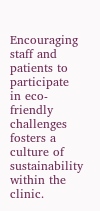Encouraging staff and patients to participate in eco-friendly challenges fosters a culture of sustainability within the clinic.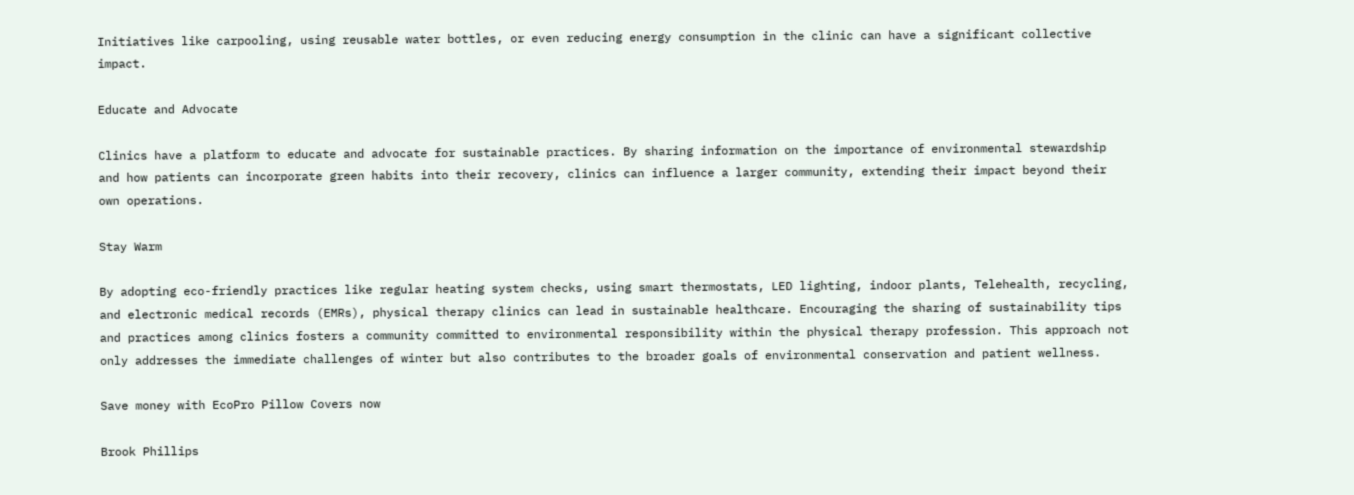Initiatives like carpooling, using reusable water bottles, or even reducing energy consumption in the clinic can have a significant collective impact.

Educate and Advocate

Clinics have a platform to educate and advocate for sustainable practices. By sharing information on the importance of environmental stewardship and how patients can incorporate green habits into their recovery, clinics can influence a larger community, extending their impact beyond their own operations.

Stay Warm

By adopting eco-friendly practices like regular heating system checks, using smart thermostats, LED lighting, indoor plants, Telehealth, recycling, and electronic medical records (EMRs), physical therapy clinics can lead in sustainable healthcare. Encouraging the sharing of sustainability tips and practices among clinics fosters a community committed to environmental responsibility within the physical therapy profession. This approach not only addresses the immediate challenges of winter but also contributes to the broader goals of environmental conservation and patient wellness.

Save money with EcoPro Pillow Covers now

Brook Phillips